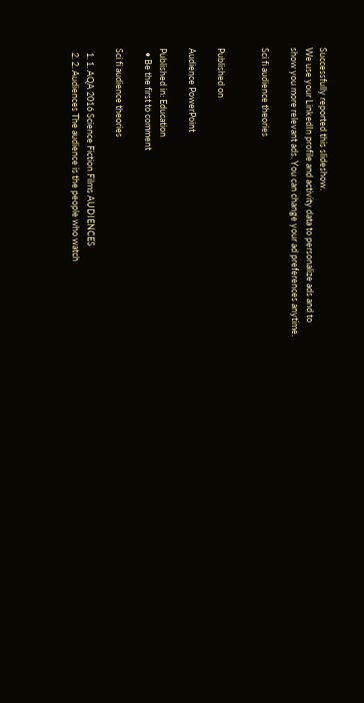Successfully reported this slideshow.
We use your LinkedIn profile and activity data to personalize ads and to show you more relevant ads. You can change your ad preferences anytime.

Sci fi audience theories


Published on

Audience PowerPoint

Published in: Education
  • Be the first to comment

Sci fi audience theories

  1. 1. AQA 2016 Science Fiction Films AUDIENCES
  2. 2. Audiences The audience is the people who watch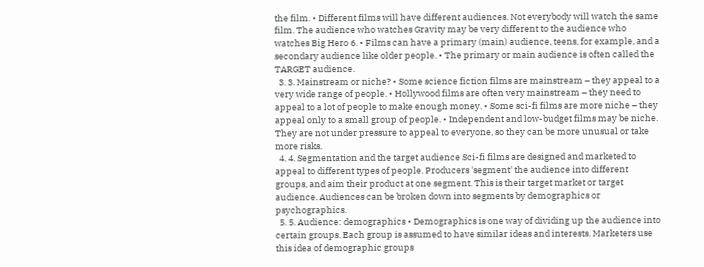the film. • Different films will have different audiences. Not everybody will watch the same film. The audience who watches Gravity may be very different to the audience who watches Big Hero 6. • Films can have a primary (main) audience, teens, for example, and a secondary audience like older people. • The primary or main audience is often called the TARGET audience.
  3. 3. Mainstream or niche? • Some science fiction films are mainstream – they appeal to a very wide range of people. • Hollywood films are often very mainstream – they need to appeal to a lot of people to make enough money. • Some sci-fi films are more niche – they appeal only to a small group of people. • Independent and low-budget films may be niche. They are not under pressure to appeal to everyone, so they can be more unusual or take more risks.
  4. 4. Segmentation and the target audience Sci-fi films are designed and marketed to appeal to different types of people. Producers 'segment' the audience into different groups, and aim their product at one segment. This is their target market or target audience. Audiences can be broken down into segments by demographics or psychographics.
  5. 5. Audience: demographics • Demographics is one way of dividing up the audience into certain groups. Each group is assumed to have similar ideas and interests. Marketers use this idea of demographic groups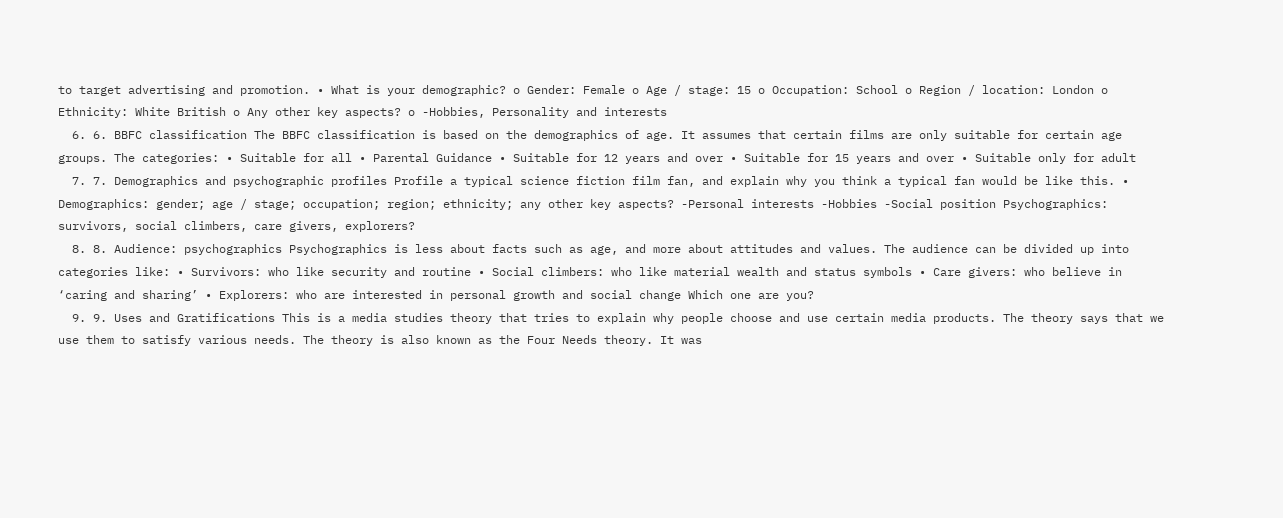to target advertising and promotion. • What is your demographic? o Gender: Female o Age / stage: 15 o Occupation: School o Region / location: London o Ethnicity: White British o Any other key aspects? o -Hobbies, Personality and interests
  6. 6. BBFC classification The BBFC classification is based on the demographics of age. It assumes that certain films are only suitable for certain age groups. The categories: • Suitable for all • Parental Guidance • Suitable for 12 years and over • Suitable for 15 years and over • Suitable only for adult
  7. 7. Demographics and psychographic profiles Profile a typical science fiction film fan, and explain why you think a typical fan would be like this. • Demographics: gender; age / stage; occupation; region; ethnicity; any other key aspects? -Personal interests -Hobbies -Social position Psychographics: survivors, social climbers, care givers, explorers?
  8. 8. Audience: psychographics Psychographics is less about facts such as age, and more about attitudes and values. The audience can be divided up into categories like: • Survivors: who like security and routine • Social climbers: who like material wealth and status symbols • Care givers: who believe in ‘caring and sharing’ • Explorers: who are interested in personal growth and social change Which one are you?
  9. 9. Uses and Gratifications This is a media studies theory that tries to explain why people choose and use certain media products. The theory says that we use them to satisfy various needs. The theory is also known as the Four Needs theory. It was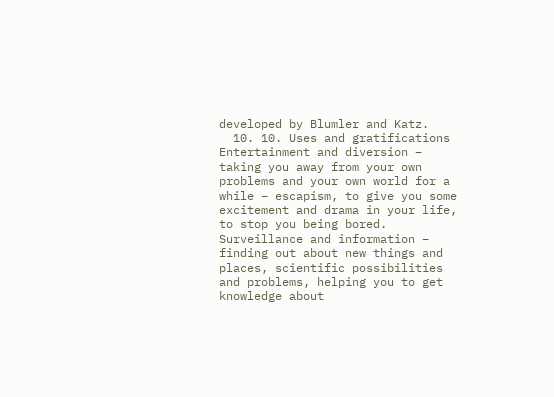developed by Blumler and Katz.
  10. 10. Uses and gratifications Entertainment and diversion – taking you away from your own problems and your own world for a while – escapism, to give you some excitement and drama in your life, to stop you being bored. Surveillance and information – finding out about new things and places, scientific possibilities and problems, helping you to get knowledge about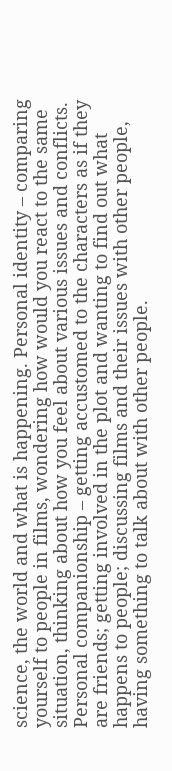science, the world and what is happening. Personal identity – comparing yourself to people in films, wondering how would you react to the same situation, thinking about how you feel about various issues and conflicts. Personal companionship – getting accustomed to the characters as if they are friends; getting involved in the plot and wanting to find out what happens to people; discussing films and their issues with other people, having something to talk about with other people.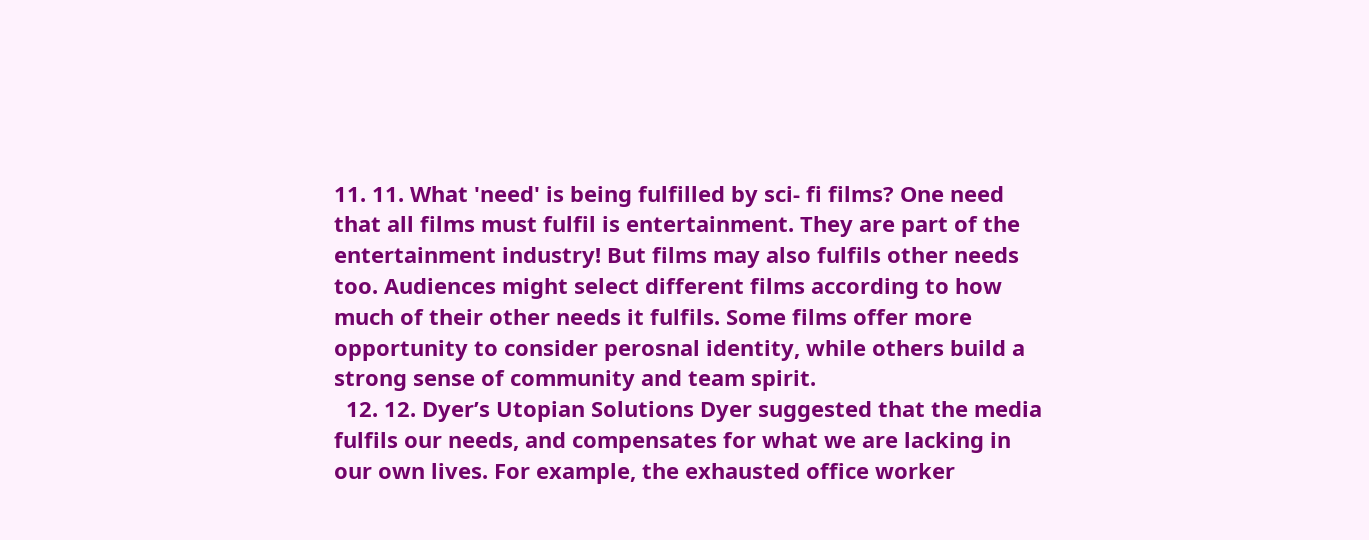11. 11. What 'need' is being fulfilled by sci- fi films? One need that all films must fulfil is entertainment. They are part of the entertainment industry! But films may also fulfils other needs too. Audiences might select different films according to how much of their other needs it fulfils. Some films offer more opportunity to consider perosnal identity, while others build a strong sense of community and team spirit.
  12. 12. Dyer’s Utopian Solutions Dyer suggested that the media fulfils our needs, and compensates for what we are lacking in our own lives. For example, the exhausted office worker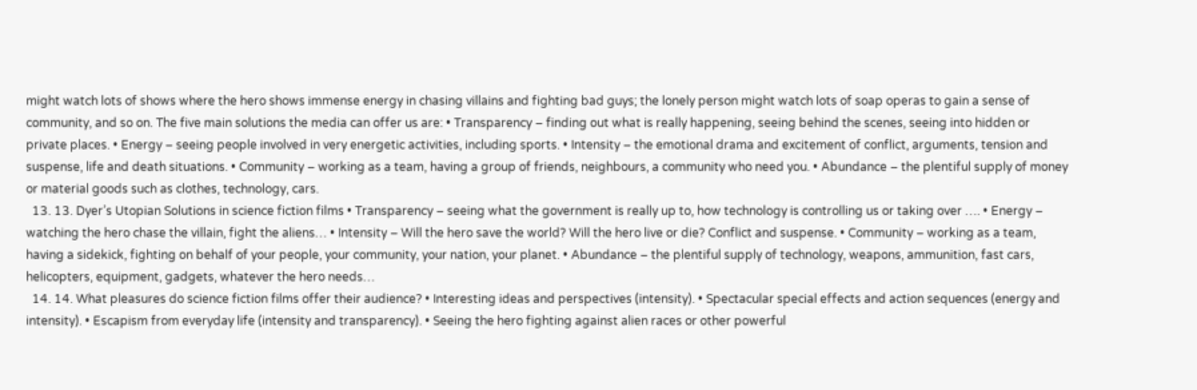might watch lots of shows where the hero shows immense energy in chasing villains and fighting bad guys; the lonely person might watch lots of soap operas to gain a sense of community, and so on. The five main solutions the media can offer us are: • Transparency – finding out what is really happening, seeing behind the scenes, seeing into hidden or private places. • Energy – seeing people involved in very energetic activities, including sports. • Intensity – the emotional drama and excitement of conflict, arguments, tension and suspense, life and death situations. • Community – working as a team, having a group of friends, neighbours, a community who need you. • Abundance – the plentiful supply of money or material goods such as clothes, technology, cars.
  13. 13. Dyer’s Utopian Solutions in science fiction films • Transparency – seeing what the government is really up to, how technology is controlling us or taking over …. • Energy – watching the hero chase the villain, fight the aliens… • Intensity – Will the hero save the world? Will the hero live or die? Conflict and suspense. • Community – working as a team, having a sidekick, fighting on behalf of your people, your community, your nation, your planet. • Abundance – the plentiful supply of technology, weapons, ammunition, fast cars, helicopters, equipment, gadgets, whatever the hero needs…
  14. 14. What pleasures do science fiction films offer their audience? • Interesting ideas and perspectives (intensity). • Spectacular special effects and action sequences (energy and intensity). • Escapism from everyday life (intensity and transparency). • Seeing the hero fighting against alien races or other powerful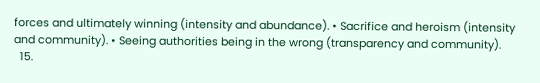forces and ultimately winning (intensity and abundance). • Sacrifice and heroism (intensity and community). • Seeing authorities being in the wrong (transparency and community).
  15.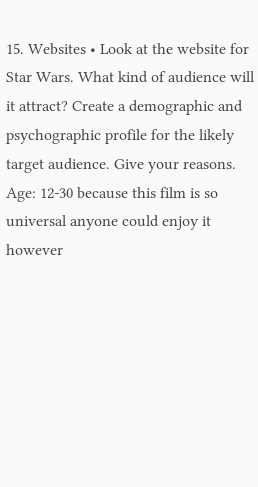15. Websites • Look at the website for Star Wars. What kind of audience will it attract? Create a demographic and psychographic profile for the likely target audience. Give your reasons. Age: 12-30 because this film is so universal anyone could enjoy it however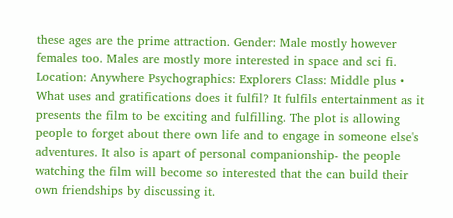these ages are the prime attraction. Gender: Male mostly however females too. Males are mostly more interested in space and sci fi. Location: Anywhere Psychographics: Explorers Class: Middle plus • What uses and gratifications does it fulfil? It fulfils entertainment as it presents the film to be exciting and fulfilling. The plot is allowing people to forget about there own life and to engage in someone else's adventures. It also is apart of personal companionship- the people watching the film will become so interested that the can build their own friendships by discussing it.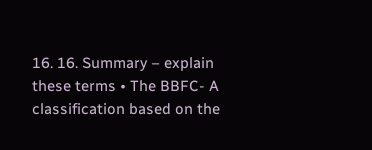16. 16. Summary – explain these terms • The BBFC- A classification based on the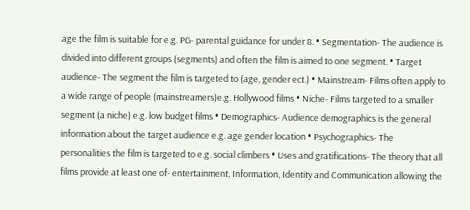age the film is suitable for e.g. PG- parental guidance for under 8. • Segmentation- The audience is divided into different groups (segments) and often the film is aimed to one segment. • Target audience- The segment the film is targeted to (age, gender ect.) • Mainstream- Films often apply to a wide range of people (mainstreamers)e.g. Hollywood films • Niche- Films targeted to a smaller segment (a niche) e.g. low budget films • Demographics- Audience demographics is the general information about the target audience e.g. age gender location • Psychographics- The personalities the film is targeted to e.g. social climbers • Uses and gratifications- The theory that all films provide at least one of- entertainment, Information, Identity and Communication allowing the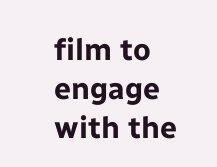film to engage with the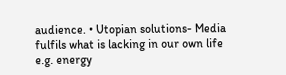audience. • Utopian solutions- Media fulfils what is lacking in our own life e.g. energy